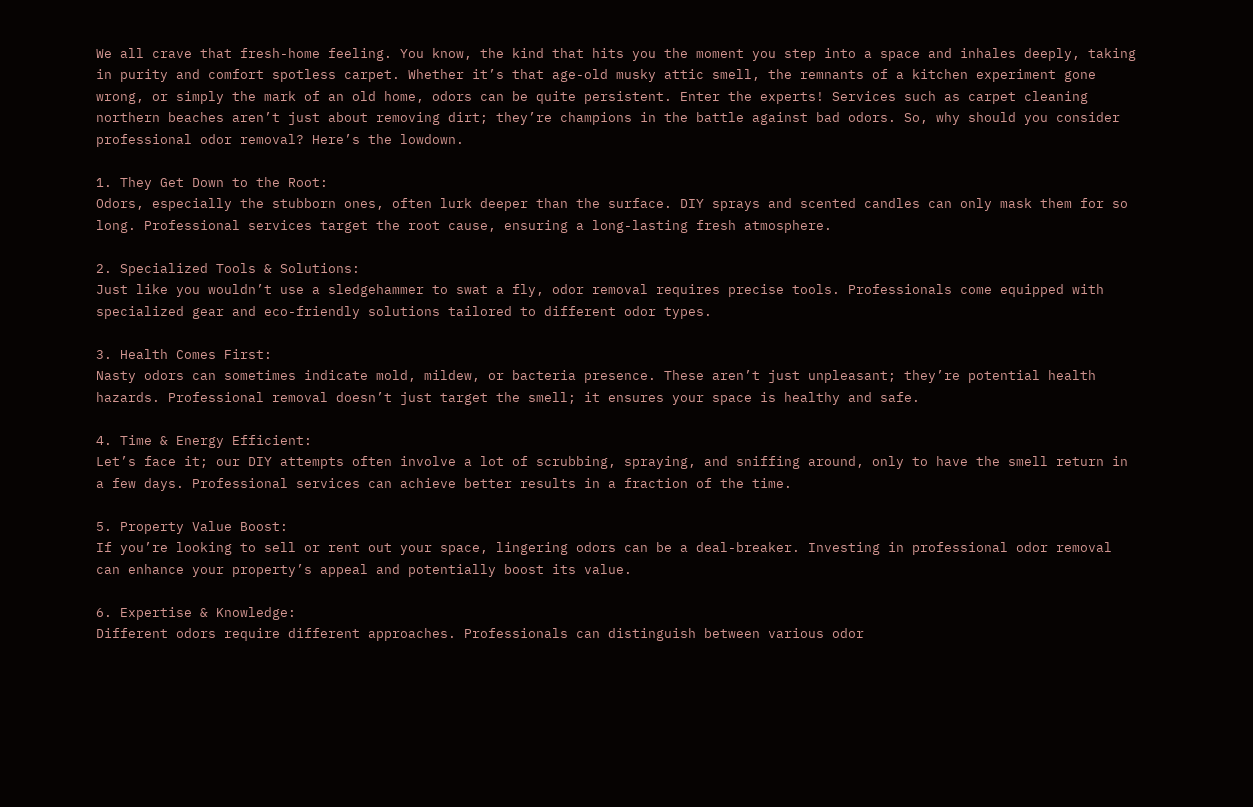We all crave that fresh-home feeling. You know, the kind that hits you the moment you step into a space and inhales deeply, taking in purity and comfort spotless carpet. Whether it’s that age-old musky attic smell, the remnants of a kitchen experiment gone wrong, or simply the mark of an old home, odors can be quite persistent. Enter the experts! Services such as carpet cleaning northern beaches aren’t just about removing dirt; they’re champions in the battle against bad odors. So, why should you consider professional odor removal? Here’s the lowdown.

1. They Get Down to the Root:
Odors, especially the stubborn ones, often lurk deeper than the surface. DIY sprays and scented candles can only mask them for so long. Professional services target the root cause, ensuring a long-lasting fresh atmosphere.

2. Specialized Tools & Solutions:
Just like you wouldn’t use a sledgehammer to swat a fly, odor removal requires precise tools. Professionals come equipped with specialized gear and eco-friendly solutions tailored to different odor types.

3. Health Comes First:
Nasty odors can sometimes indicate mold, mildew, or bacteria presence. These aren’t just unpleasant; they’re potential health hazards. Professional removal doesn’t just target the smell; it ensures your space is healthy and safe.

4. Time & Energy Efficient:
Let’s face it; our DIY attempts often involve a lot of scrubbing, spraying, and sniffing around, only to have the smell return in a few days. Professional services can achieve better results in a fraction of the time.

5. Property Value Boost:
If you’re looking to sell or rent out your space, lingering odors can be a deal-breaker. Investing in professional odor removal can enhance your property’s appeal and potentially boost its value.

6. Expertise & Knowledge:
Different odors require different approaches. Professionals can distinguish between various odor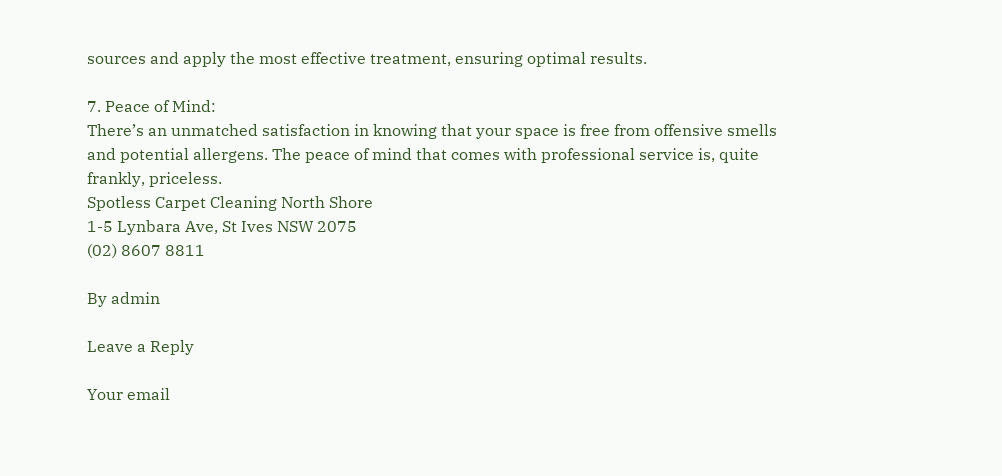sources and apply the most effective treatment, ensuring optimal results.

7. Peace of Mind:
There’s an unmatched satisfaction in knowing that your space is free from offensive smells and potential allergens. The peace of mind that comes with professional service is, quite frankly, priceless.
Spotless Carpet Cleaning North Shore
1-5 Lynbara Ave, St Ives NSW 2075
(02) 8607 8811

By admin

Leave a Reply

Your email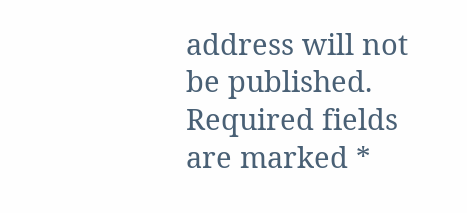address will not be published. Required fields are marked *